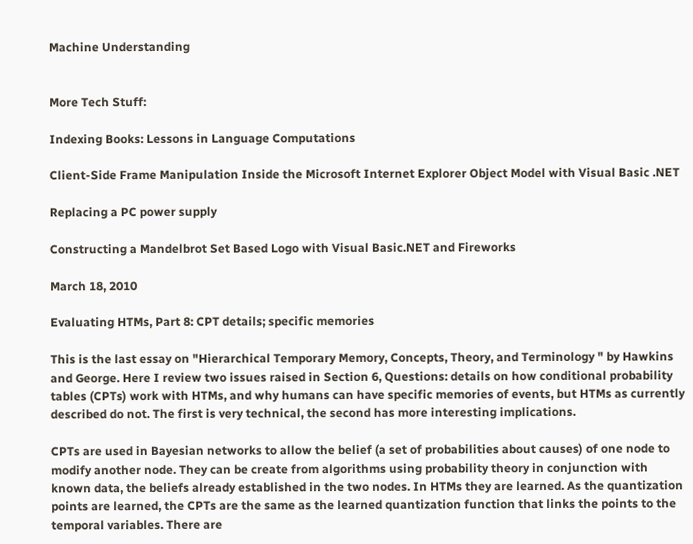Machine Understanding


More Tech Stuff:

Indexing Books: Lessons in Language Computations

Client-Side Frame Manipulation Inside the Microsoft Internet Explorer Object Model with Visual Basic .NET

Replacing a PC power supply

Constructing a Mandelbrot Set Based Logo with Visual Basic.NET and Fireworks

March 18, 2010

Evaluating HTMs, Part 8: CPT details; specific memories

This is the last essay on "Hierarchical Temporary Memory, Concepts, Theory, and Terminology " by Hawkins and George. Here I review two issues raised in Section 6, Questions: details on how conditional probability tables (CPTs) work with HTMs, and why humans can have specific memories of events, but HTMs as currently described do not. The first is very technical, the second has more interesting implications.

CPTs are used in Bayesian networks to allow the belief (a set of probabilities about causes) of one node to modify another node. They can be create from algorithms using probability theory in conjunction with known data, the beliefs already established in the two nodes. In HTMs they are learned. As the quantization points are learned, the CPTs are the same as the learned quantization function that links the points to the temporal variables. There are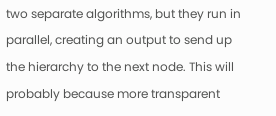two separate algorithms, but they run in parallel, creating an output to send up the hierarchy to the next node. This will probably because more transparent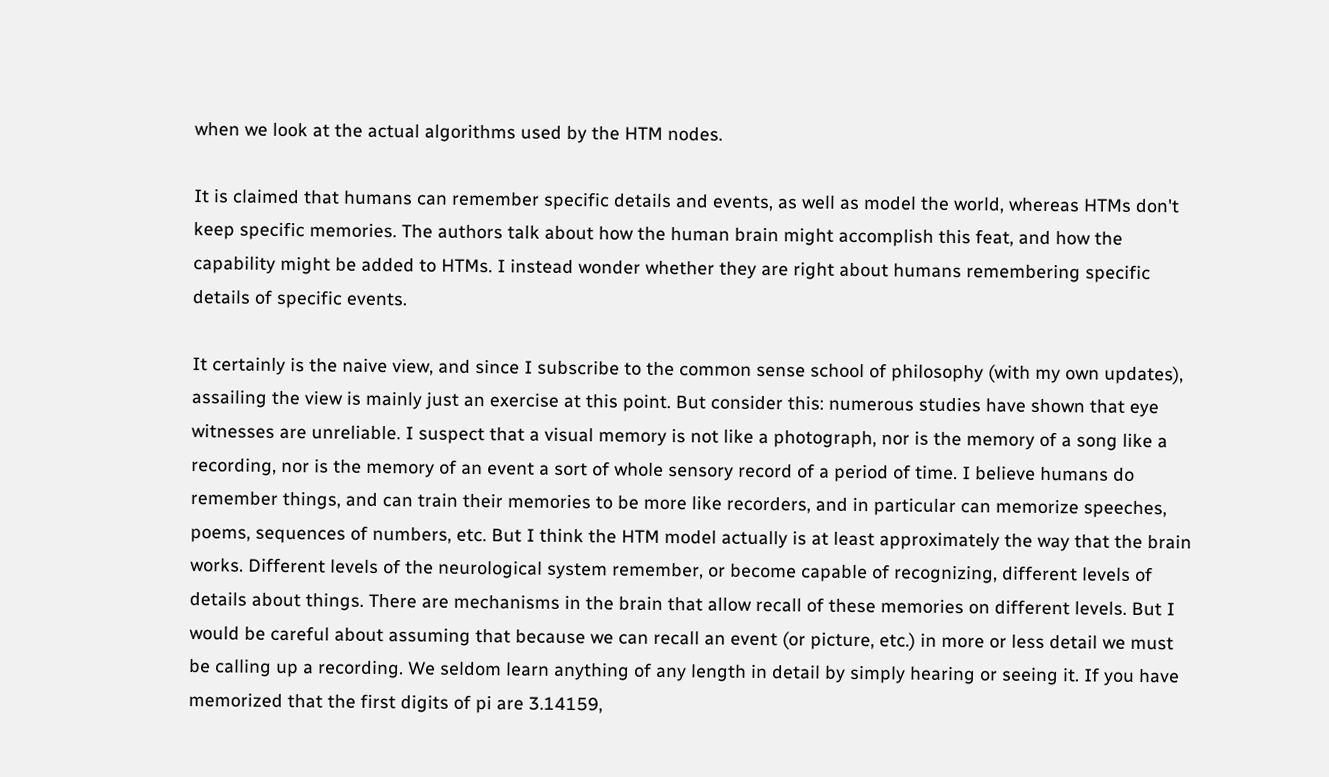when we look at the actual algorithms used by the HTM nodes.

It is claimed that humans can remember specific details and events, as well as model the world, whereas HTMs don't keep specific memories. The authors talk about how the human brain might accomplish this feat, and how the capability might be added to HTMs. I instead wonder whether they are right about humans remembering specific details of specific events.

It certainly is the naive view, and since I subscribe to the common sense school of philosophy (with my own updates), assailing the view is mainly just an exercise at this point. But consider this: numerous studies have shown that eye witnesses are unreliable. I suspect that a visual memory is not like a photograph, nor is the memory of a song like a recording, nor is the memory of an event a sort of whole sensory record of a period of time. I believe humans do remember things, and can train their memories to be more like recorders, and in particular can memorize speeches, poems, sequences of numbers, etc. But I think the HTM model actually is at least approximately the way that the brain works. Different levels of the neurological system remember, or become capable of recognizing, different levels of details about things. There are mechanisms in the brain that allow recall of these memories on different levels. But I would be careful about assuming that because we can recall an event (or picture, etc.) in more or less detail we must be calling up a recording. We seldom learn anything of any length in detail by simply hearing or seeing it. If you have memorized that the first digits of pi are 3.14159,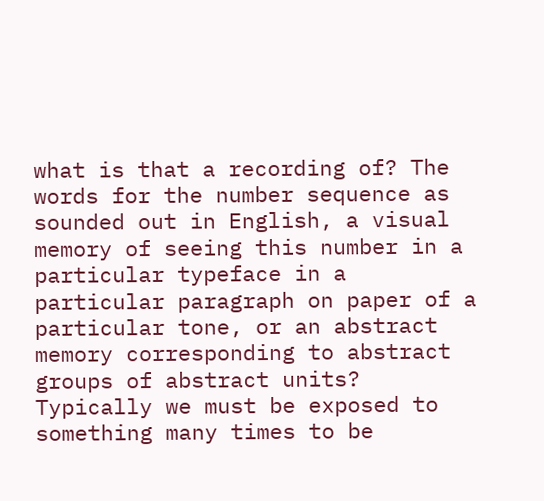what is that a recording of? The words for the number sequence as sounded out in English, a visual memory of seeing this number in a particular typeface in a particular paragraph on paper of a particular tone, or an abstract memory corresponding to abstract groups of abstract units? Typically we must be exposed to something many times to be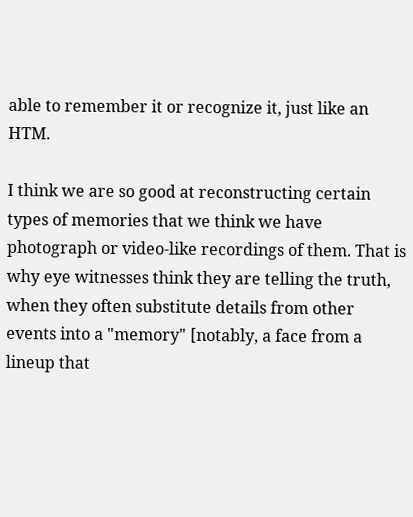able to remember it or recognize it, just like an HTM.

I think we are so good at reconstructing certain types of memories that we think we have photograph or video-like recordings of them. That is why eye witnesses think they are telling the truth, when they often substitute details from other events into a "memory" [notably, a face from a lineup that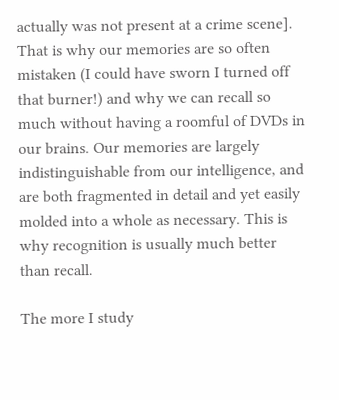actually was not present at a crime scene]. That is why our memories are so often mistaken (I could have sworn I turned off that burner!) and why we can recall so much without having a roomful of DVDs in our brains. Our memories are largely indistinguishable from our intelligence, and are both fragmented in detail and yet easily molded into a whole as necessary. This is why recognition is usually much better than recall.

The more I study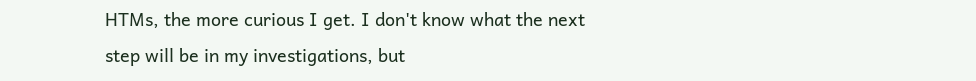HTMs, the more curious I get. I don't know what the next step will be in my investigations, but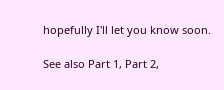hopefully I'll let you know soon.

See also Part 1, Part 2,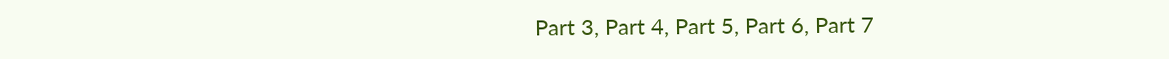Part 3, Part 4, Part 5, Part 6, Part 7